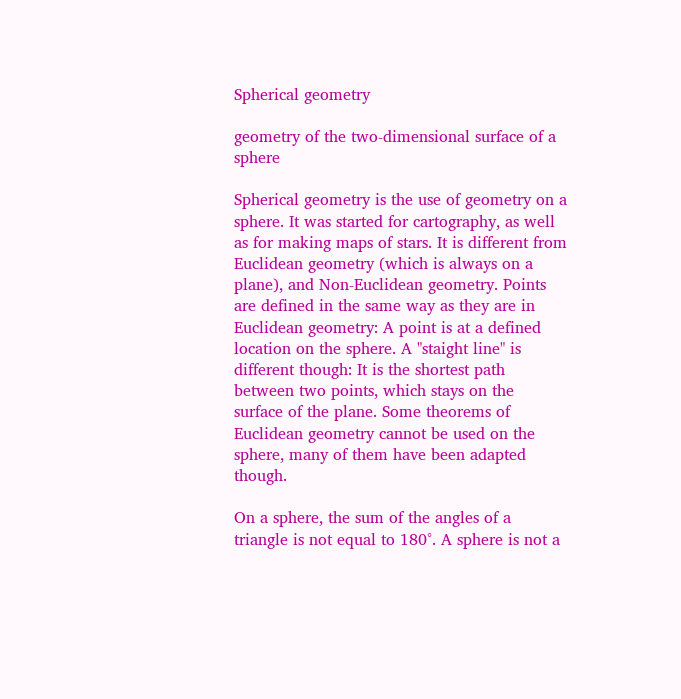Spherical geometry

geometry of the two-dimensional surface of a sphere

Spherical geometry is the use of geometry on a sphere. It was started for cartography, as well as for making maps of stars. It is different from Euclidean geometry (which is always on a plane), and Non-Euclidean geometry. Points are defined in the same way as they are in Euclidean geometry: A point is at a defined location on the sphere. A "staight line" is different though: It is the shortest path between two points, which stays on the surface of the plane. Some theorems of Euclidean geometry cannot be used on the sphere, many of them have been adapted though.

On a sphere, the sum of the angles of a triangle is not equal to 180°. A sphere is not a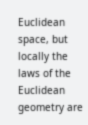Euclidean space, but locally the laws of the Euclidean geometry are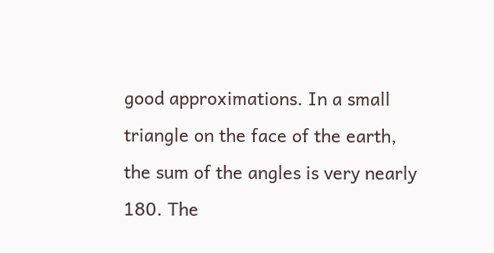good approximations. In a small triangle on the face of the earth, the sum of the angles is very nearly 180. The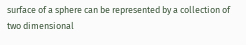surface of a sphere can be represented by a collection of two dimensional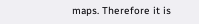maps. Therefore it is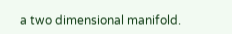a two dimensional manifold.